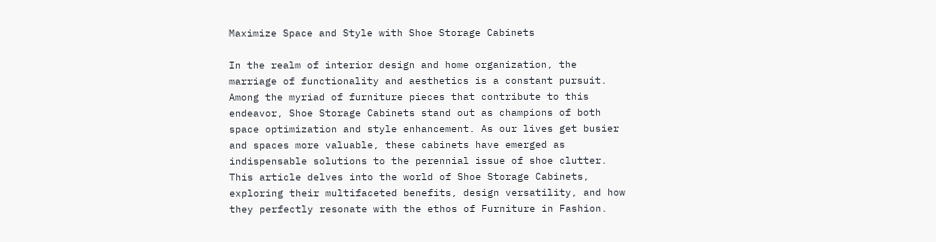Maximize Space and Style with Shoe Storage Cabinets

In the realm of interior design and home organization, the marriage of functionality and aesthetics is a constant pursuit. Among the myriad of furniture pieces that contribute to this endeavor, Shoe Storage Cabinets stand out as champions of both space optimization and style enhancement. As our lives get busier and spaces more valuable, these cabinets have emerged as indispensable solutions to the perennial issue of shoe clutter. This article delves into the world of Shoe Storage Cabinets, exploring their multifaceted benefits, design versatility, and how they perfectly resonate with the ethos of Furniture in Fashion.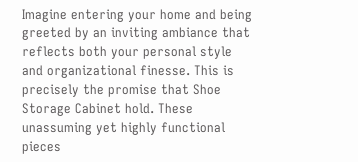Imagine entering your home and being greeted by an inviting ambiance that reflects both your personal style and organizational finesse. This is precisely the promise that Shoe Storage Cabinet hold. These unassuming yet highly functional pieces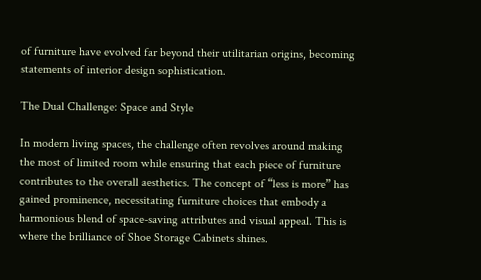of furniture have evolved far beyond their utilitarian origins, becoming statements of interior design sophistication.

The Dual Challenge: Space and Style

In modern living spaces, the challenge often revolves around making the most of limited room while ensuring that each piece of furniture contributes to the overall aesthetics. The concept of “less is more” has gained prominence, necessitating furniture choices that embody a harmonious blend of space-saving attributes and visual appeal. This is where the brilliance of Shoe Storage Cabinets shines.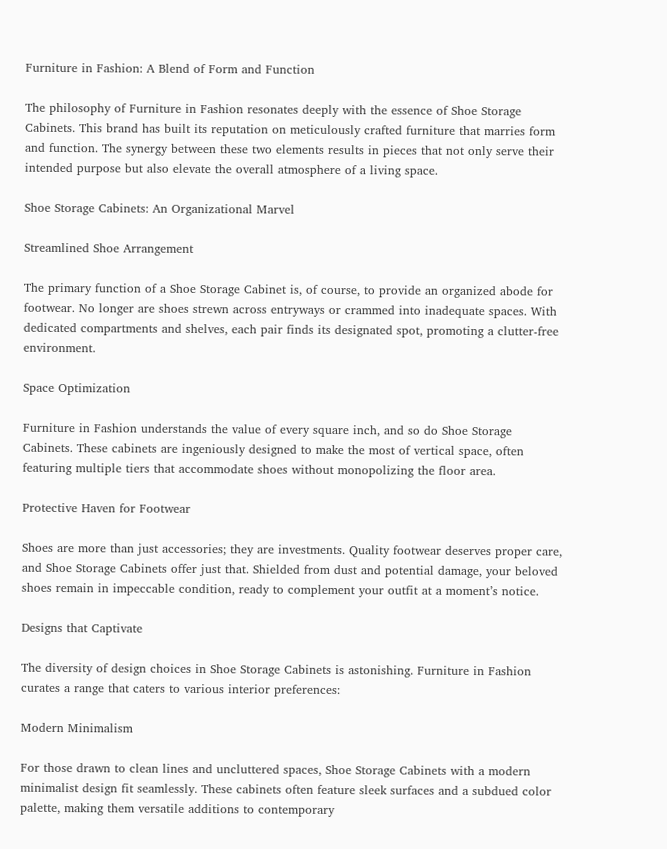Furniture in Fashion: A Blend of Form and Function

The philosophy of Furniture in Fashion resonates deeply with the essence of Shoe Storage Cabinets. This brand has built its reputation on meticulously crafted furniture that marries form and function. The synergy between these two elements results in pieces that not only serve their intended purpose but also elevate the overall atmosphere of a living space.

Shoe Storage Cabinets: An Organizational Marvel

Streamlined Shoe Arrangement

The primary function of a Shoe Storage Cabinet is, of course, to provide an organized abode for footwear. No longer are shoes strewn across entryways or crammed into inadequate spaces. With dedicated compartments and shelves, each pair finds its designated spot, promoting a clutter-free environment.

Space Optimization

Furniture in Fashion understands the value of every square inch, and so do Shoe Storage Cabinets. These cabinets are ingeniously designed to make the most of vertical space, often featuring multiple tiers that accommodate shoes without monopolizing the floor area.

Protective Haven for Footwear

Shoes are more than just accessories; they are investments. Quality footwear deserves proper care, and Shoe Storage Cabinets offer just that. Shielded from dust and potential damage, your beloved shoes remain in impeccable condition, ready to complement your outfit at a moment’s notice.

Designs that Captivate

The diversity of design choices in Shoe Storage Cabinets is astonishing. Furniture in Fashion curates a range that caters to various interior preferences:

Modern Minimalism

For those drawn to clean lines and uncluttered spaces, Shoe Storage Cabinets with a modern minimalist design fit seamlessly. These cabinets often feature sleek surfaces and a subdued color palette, making them versatile additions to contemporary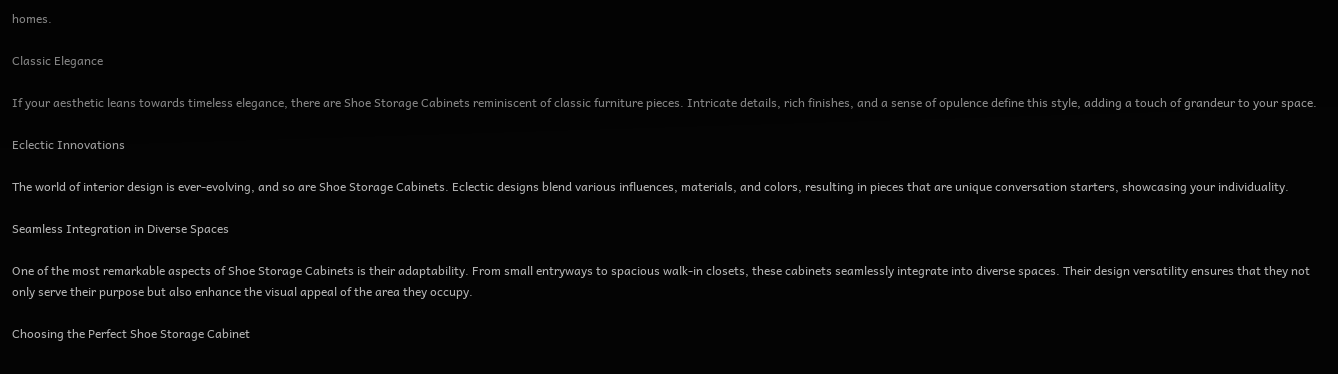homes.

Classic Elegance

If your aesthetic leans towards timeless elegance, there are Shoe Storage Cabinets reminiscent of classic furniture pieces. Intricate details, rich finishes, and a sense of opulence define this style, adding a touch of grandeur to your space.

Eclectic Innovations

The world of interior design is ever-evolving, and so are Shoe Storage Cabinets. Eclectic designs blend various influences, materials, and colors, resulting in pieces that are unique conversation starters, showcasing your individuality.

Seamless Integration in Diverse Spaces

One of the most remarkable aspects of Shoe Storage Cabinets is their adaptability. From small entryways to spacious walk-in closets, these cabinets seamlessly integrate into diverse spaces. Their design versatility ensures that they not only serve their purpose but also enhance the visual appeal of the area they occupy.

Choosing the Perfect Shoe Storage Cabinet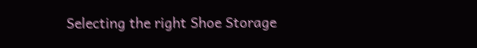Selecting the right Shoe Storage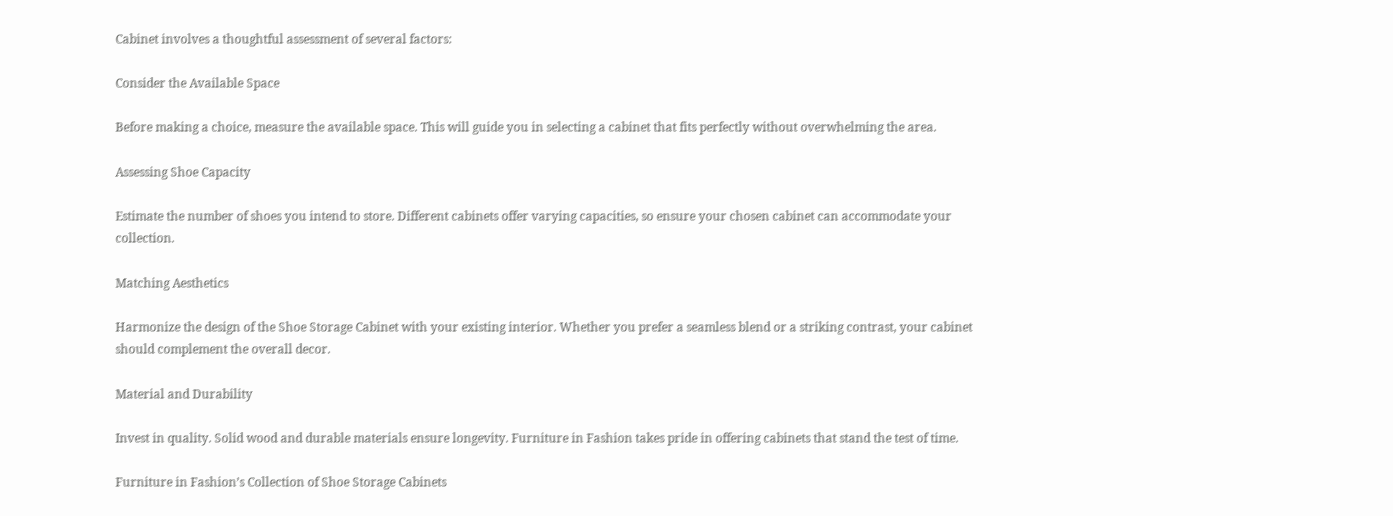Cabinet involves a thoughtful assessment of several factors:

Consider the Available Space

Before making a choice, measure the available space. This will guide you in selecting a cabinet that fits perfectly without overwhelming the area.

Assessing Shoe Capacity

Estimate the number of shoes you intend to store. Different cabinets offer varying capacities, so ensure your chosen cabinet can accommodate your collection.

Matching Aesthetics

Harmonize the design of the Shoe Storage Cabinet with your existing interior. Whether you prefer a seamless blend or a striking contrast, your cabinet should complement the overall decor.

Material and Durability

Invest in quality. Solid wood and durable materials ensure longevity. Furniture in Fashion takes pride in offering cabinets that stand the test of time.

Furniture in Fashion’s Collection of Shoe Storage Cabinets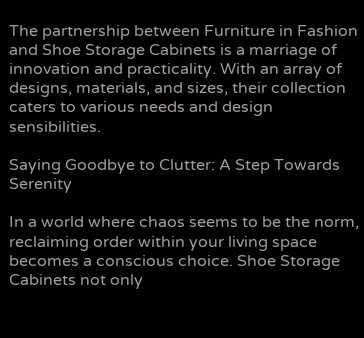The partnership between Furniture in Fashion and Shoe Storage Cabinets is a marriage of innovation and practicality. With an array of designs, materials, and sizes, their collection caters to various needs and design sensibilities.

Saying Goodbye to Clutter: A Step Towards Serenity

In a world where chaos seems to be the norm, reclaiming order within your living space becomes a conscious choice. Shoe Storage Cabinets not only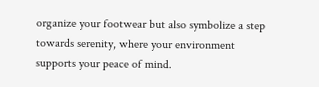organize your footwear but also symbolize a step towards serenity, where your environment supports your peace of mind.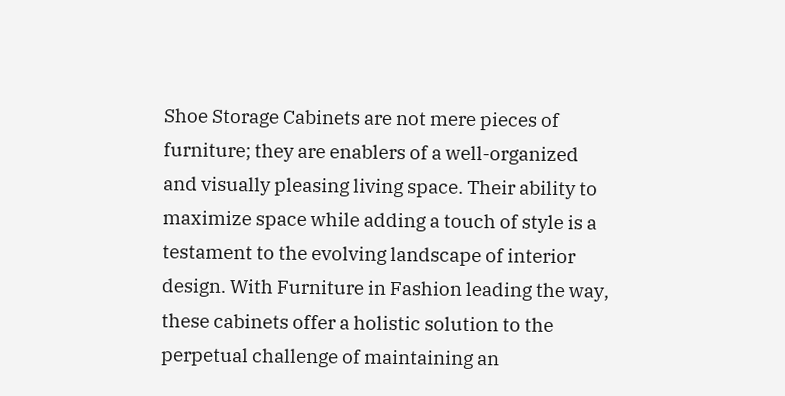Shoe Storage Cabinets are not mere pieces of furniture; they are enablers of a well-organized and visually pleasing living space. Their ability to maximize space while adding a touch of style is a testament to the evolving landscape of interior design. With Furniture in Fashion leading the way, these cabinets offer a holistic solution to the perpetual challenge of maintaining an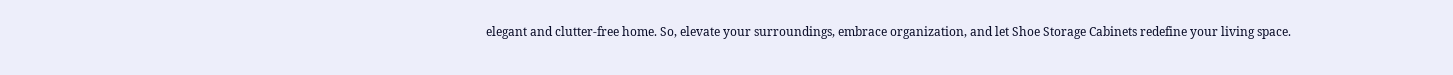elegant and clutter-free home. So, elevate your surroundings, embrace organization, and let Shoe Storage Cabinets redefine your living space.